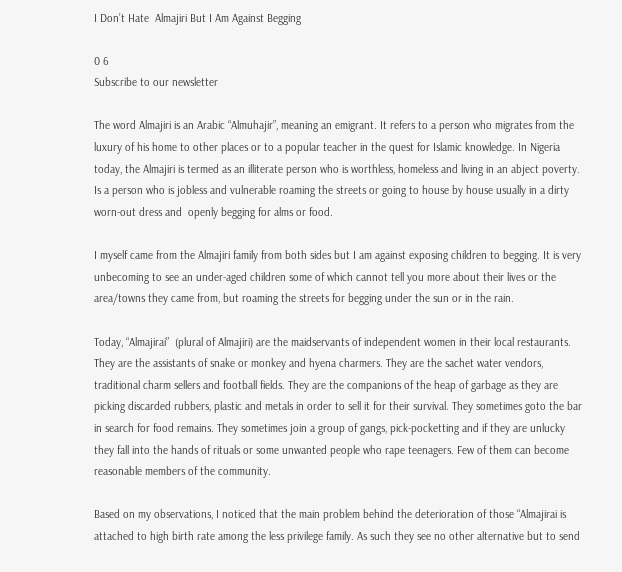I Don’t Hate  Almajiri But I Am Against Begging

0 6
Subscribe to our newsletter

The word Almajiri is an Arabic “Almuhajir”, meaning an emigrant. It refers to a person who migrates from the luxury of his home to other places or to a popular teacher in the quest for Islamic knowledge. In Nigeria today, the Almajiri is termed as an illiterate person who is worthless, homeless and living in an abject poverty. Is a person who is jobless and vulnerable roaming the streets or going to house by house usually in a dirty worn-out dress and  openly begging for alms or food.

I myself came from the Almajiri family from both sides but I am against exposing children to begging. It is very unbecoming to see an under-aged children some of which cannot tell you more about their lives or the area/towns they came from, but roaming the streets for begging under the sun or in the rain.

Today, “Almajirai”  (plural of Almajiri) are the maidservants of independent women in their local restaurants. They are the assistants of snake or monkey and hyena charmers. They are the sachet water vendors, traditional charm sellers and football fields. They are the companions of the heap of garbage as they are picking discarded rubbers, plastic and metals in order to sell it for their survival. They sometimes goto the bar in search for food remains. They sometimes join a group of gangs, pick-pocketting and if they are unlucky they fall into the hands of rituals or some unwanted people who rape teenagers. Few of them can become reasonable members of the community.

Based on my observations, I noticed that the main problem behind the deterioration of those “Almajirai is attached to high birth rate among the less privilege family. As such they see no other alternative but to send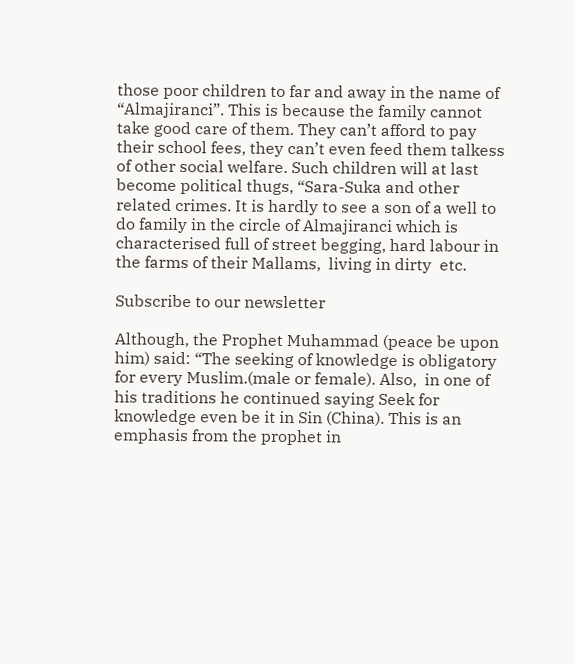those poor children to far and away in the name of “Almajiranci”. This is because the family cannot take good care of them. They can’t afford to pay their school fees, they can’t even feed them talkess of other social welfare. Such children will at last become political thugs, “Sara-Suka and other related crimes. It is hardly to see a son of a well to do family in the circle of Almajiranci which is characterised full of street begging, hard labour in the farms of their Mallams,  living in dirty  etc.

Subscribe to our newsletter

Although, the Prophet Muhammad (peace be upon him) said: “The seeking of knowledge is obligatory for every Muslim.(male or female). Also,  in one of his traditions he continued saying Seek for knowledge even be it in Sin (China). This is an emphasis from the prophet in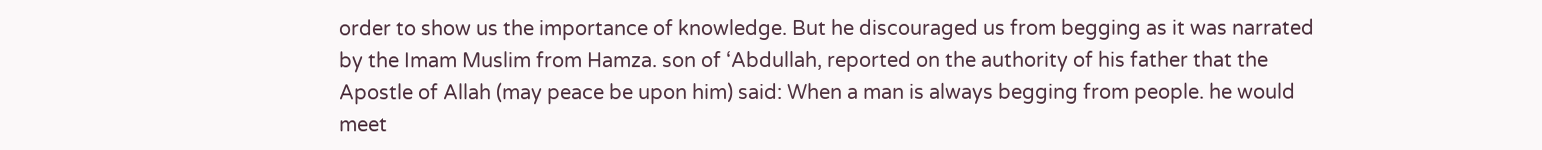order to show us the importance of knowledge. But he discouraged us from begging as it was narrated by the Imam Muslim from Hamza. son of ‘Abdullah, reported on the authority of his father that the Apostle of Allah (may peace be upon him) said: When a man is always begging from people. he would meet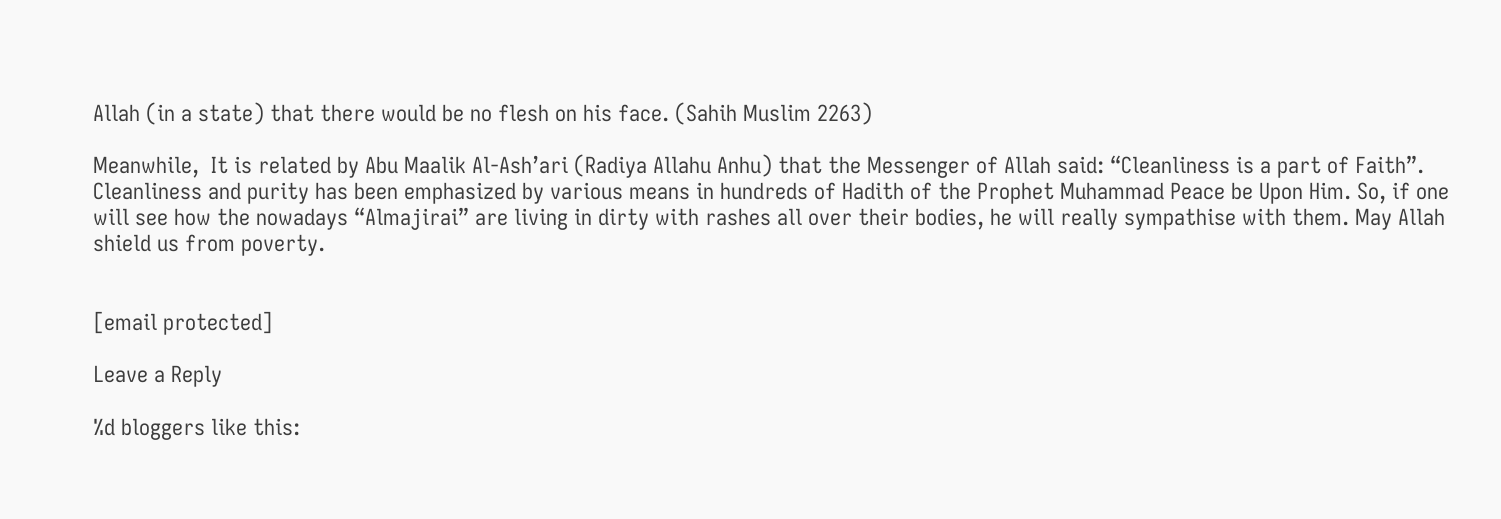Allah (in a state) that there would be no flesh on his face. (Sahih Muslim 2263)

Meanwhile,  It is related by Abu Maalik Al-Ash’ari (Radiya Allahu Anhu) that the Messenger of Allah said: “Cleanliness is a part of Faith”. Cleanliness and purity has been emphasized by various means in hundreds of Hadith of the Prophet Muhammad Peace be Upon Him. So, if one will see how the nowadays “Almajirai” are living in dirty with rashes all over their bodies, he will really sympathise with them. May Allah shield us from poverty.


[email protected]

Leave a Reply

%d bloggers like this: